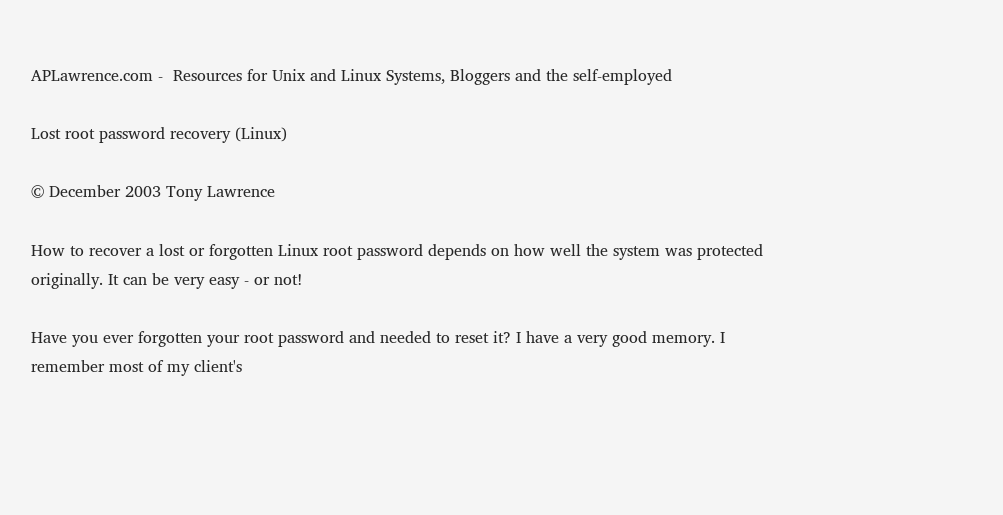APLawrence.com -  Resources for Unix and Linux Systems, Bloggers and the self-employed

Lost root password recovery (Linux)

© December 2003 Tony Lawrence

How to recover a lost or forgotten Linux root password depends on how well the system was protected originally. It can be very easy - or not!

Have you ever forgotten your root password and needed to reset it? I have a very good memory. I remember most of my client's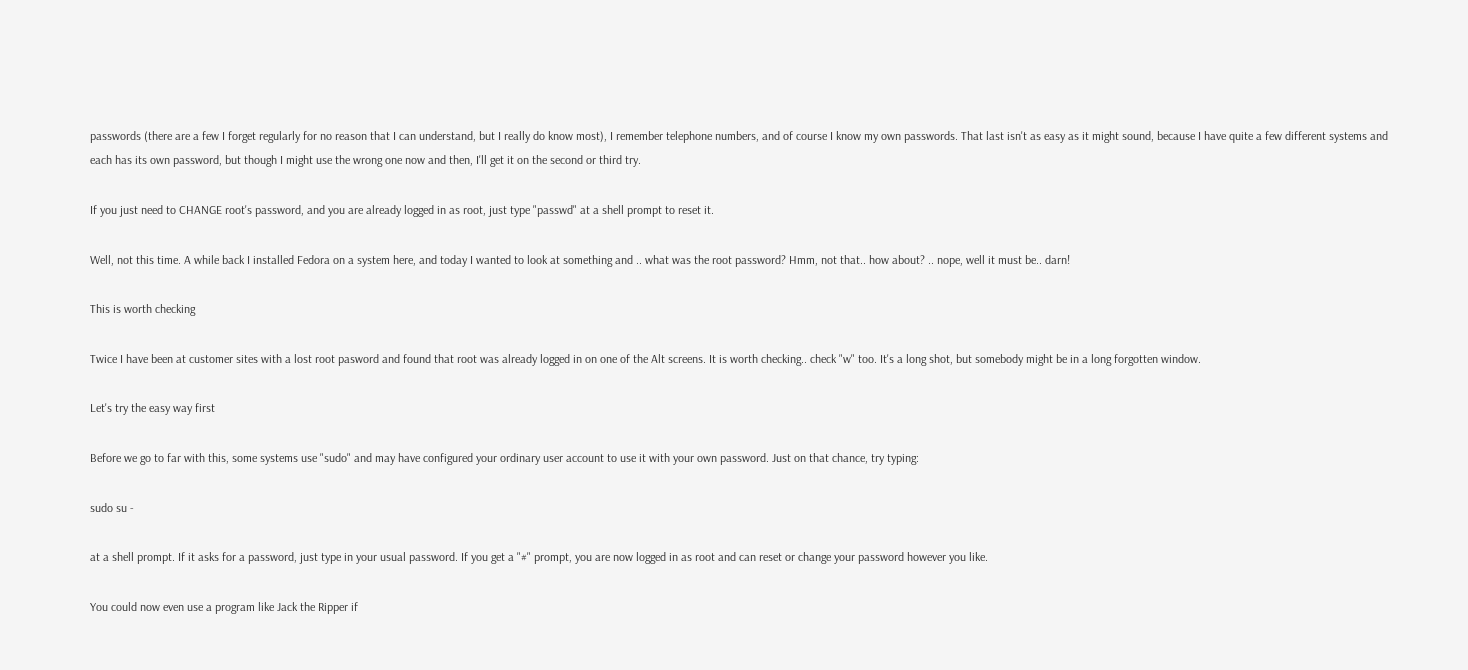passwords (there are a few I forget regularly for no reason that I can understand, but I really do know most), I remember telephone numbers, and of course I know my own passwords. That last isn't as easy as it might sound, because I have quite a few different systems and each has its own password, but though I might use the wrong one now and then, I'll get it on the second or third try.

If you just need to CHANGE root's password, and you are already logged in as root, just type "passwd" at a shell prompt to reset it.

Well, not this time. A while back I installed Fedora on a system here, and today I wanted to look at something and .. what was the root password? Hmm, not that.. how about? .. nope, well it must be.. darn!

This is worth checking

Twice I have been at customer sites with a lost root pasword and found that root was already logged in on one of the Alt screens. It is worth checking.. check "w" too. It's a long shot, but somebody might be in a long forgotten window.

Let's try the easy way first

Before we go to far with this, some systems use "sudo" and may have configured your ordinary user account to use it with your own password. Just on that chance, try typing:

sudo su -

at a shell prompt. If it asks for a password, just type in your usual password. If you get a "#" prompt, you are now logged in as root and can reset or change your password however you like.

You could now even use a program like Jack the Ripper if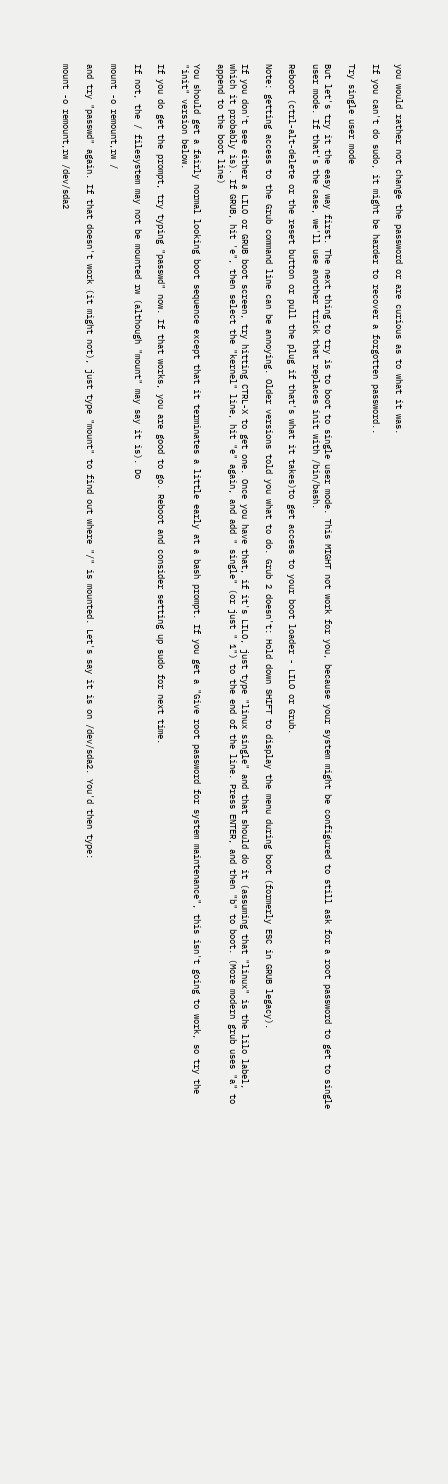you would rather not change the password or are curious as to what it was.

If you can't do sudo, it might be harder to recover a forgotten password..

Try single user mode

But let's try it the easy way first. The next thing to try is to boot to single user mode. This MIGHT not work for you, because your system might be configured to still ask for a root password to get to single user mode. If that's the case, we'll use another trick that replaces init with /bin/bash.

Reboot (ctrl-alt-delete or the reset button or pull the plug if that's what it takes)to get access to your boot loader - LILO or Grub.

Note: getting access to the Grub command line can be annoying. Older versions told you what to do. Grub 2 doesn't: Hold down SHIFT to display the menu during boot (formerly ESC in GRUB legacy).

If you don't see either a LILO or GRUB boot screen, try hitting CTRL-X to get one. Once you have that, if it's LILO, just type "linux single" and that should do it (assuming that "linux" is the lilo label, which it probably is). If GRUB, hit 'e", then select the "kernel" line, hit "e" again, and add " single" (or just " 1") to the end of the line. Press ENTER, and then "b" to boot. (More modern grub uses "a" to append to the boot line)

You should get a fairly normal looking boot sequence except that it terminates a little early at a bash prompt. If you get a "Give root password for system maintenance", this isn't going to work, so try the "init" version below.

If you do get the prompt, try typing "passwd" now. If that works, you are good to go. Reboot and consider setting up sudo for next time.

If not, the / filesystem may not be mounted rw (although "mount" may say it is). Do

mount -o remount,rw /

and try "passwd" again. If that doesn't work (it might not), just type "mount" to find out where "/" is mounted. Let's say it is on /dev/sda2. You'd then type:

mount -o remount,rw /dev/sda2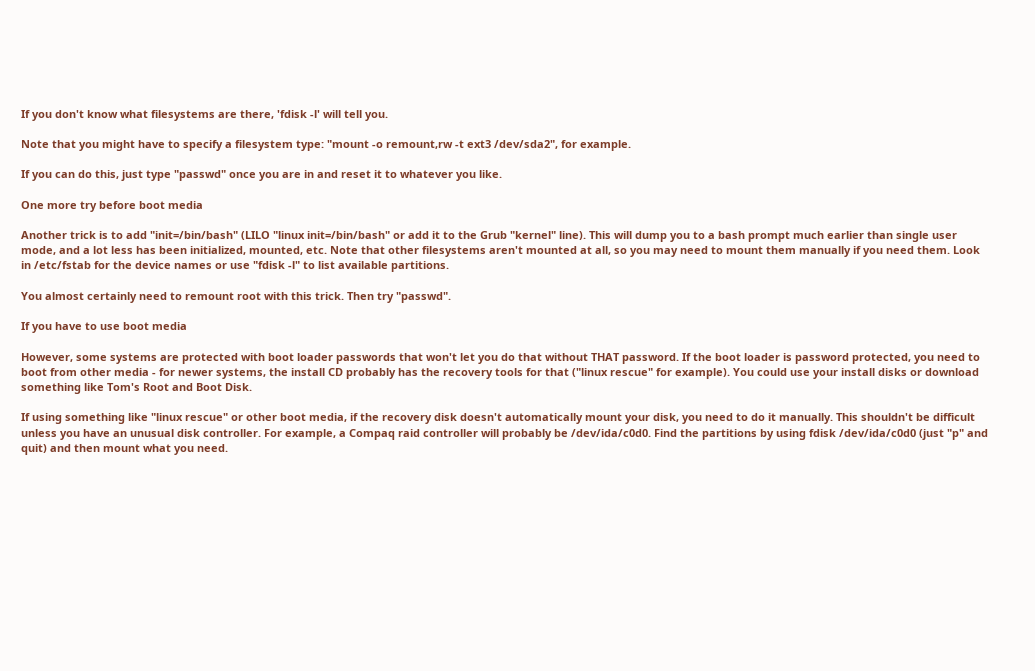If you don't know what filesystems are there, 'fdisk -l' will tell you.

Note that you might have to specify a filesystem type: "mount -o remount,rw -t ext3 /dev/sda2", for example.

If you can do this, just type "passwd" once you are in and reset it to whatever you like.

One more try before boot media

Another trick is to add "init=/bin/bash" (LILO "linux init=/bin/bash" or add it to the Grub "kernel" line). This will dump you to a bash prompt much earlier than single user mode, and a lot less has been initialized, mounted, etc. Note that other filesystems aren't mounted at all, so you may need to mount them manually if you need them. Look in /etc/fstab for the device names or use "fdisk -l" to list available partitions.

You almost certainly need to remount root with this trick. Then try "passwd".

If you have to use boot media

However, some systems are protected with boot loader passwords that won't let you do that without THAT password. If the boot loader is password protected, you need to boot from other media - for newer systems, the install CD probably has the recovery tools for that ("linux rescue" for example). You could use your install disks or download something like Tom's Root and Boot Disk.

If using something like "linux rescue" or other boot media, if the recovery disk doesn't automatically mount your disk, you need to do it manually. This shouldn't be difficult unless you have an unusual disk controller. For example, a Compaq raid controller will probably be /dev/ida/c0d0. Find the partitions by using fdisk /dev/ida/c0d0 (just "p" and quit) and then mount what you need.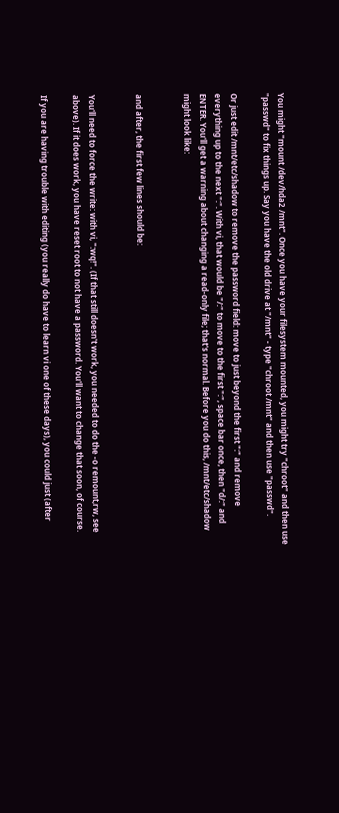You might "mount /dev/hda2 /mnt". Once you have your filesystem mounted, you might try "chroot" and then use "passwd" to fix things up. Say you have the old drive at "/mnt" - type "chroot /mnt" and then use "passwd".

Or just edit /mnt/etc/shadow to remove the password field: move to just beyond the first ":" and remove everything up to the next ":". With vi, that would be "/:" to move to the first ":", space bar once, then "d/:" and ENTER. You'll get a warning about changing a read-only file; that's normal. Before you do this, /mnt/etc/shadow might look like:


and after, the first few lines should be:


You'll need to force the write: with vi, ":wq!". (If that still doesn't work, you needed to do the -o remount,rw, see above). If it does work, you have reset root to not have a password. You'll want to change that soon, of course.

If you are having trouble with editing (you really do have to learn vi one of these days), you could just (after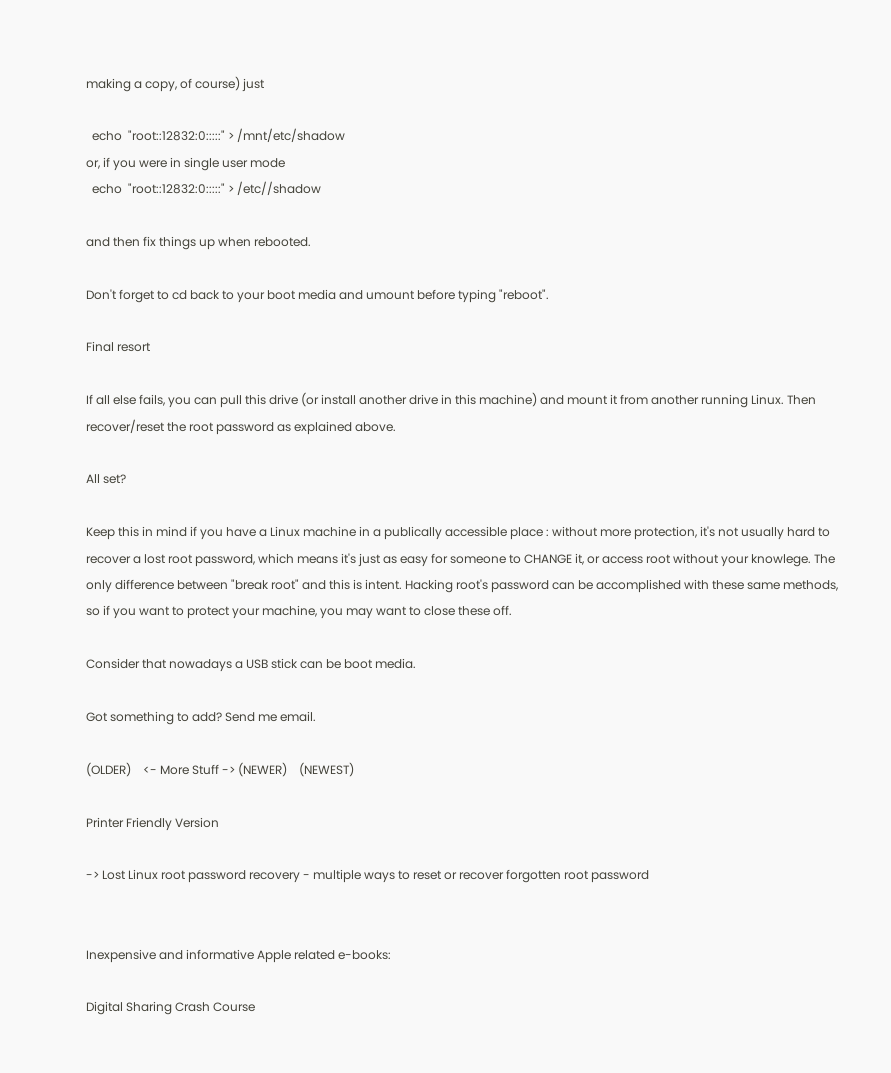making a copy, of course) just

  echo  "root::12832:0:::::" > /mnt/etc/shadow
or, if you were in single user mode
  echo  "root::12832:0:::::" > /etc//shadow

and then fix things up when rebooted.

Don't forget to cd back to your boot media and umount before typing "reboot".

Final resort

If all else fails, you can pull this drive (or install another drive in this machine) and mount it from another running Linux. Then recover/reset the root password as explained above.

All set?

Keep this in mind if you have a Linux machine in a publically accessible place : without more protection, it's not usually hard to recover a lost root password, which means it's just as easy for someone to CHANGE it, or access root without your knowlege. The only difference between "break root" and this is intent. Hacking root's password can be accomplished with these same methods, so if you want to protect your machine, you may want to close these off.

Consider that nowadays a USB stick can be boot media.

Got something to add? Send me email.

(OLDER)    <- More Stuff -> (NEWER)    (NEWEST)

Printer Friendly Version

-> Lost Linux root password recovery - multiple ways to reset or recover forgotten root password


Inexpensive and informative Apple related e-books:

Digital Sharing Crash Course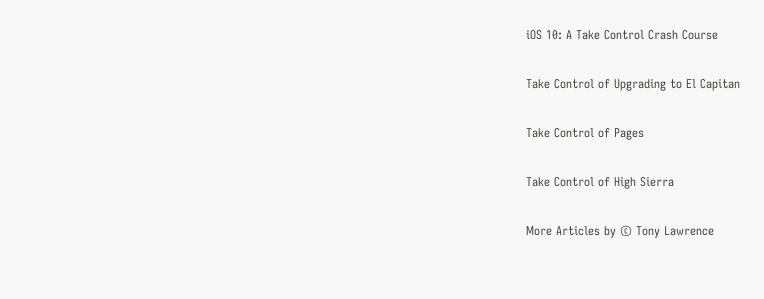iOS 10: A Take Control Crash Course

Take Control of Upgrading to El Capitan

Take Control of Pages

Take Control of High Sierra

More Articles by © Tony Lawrence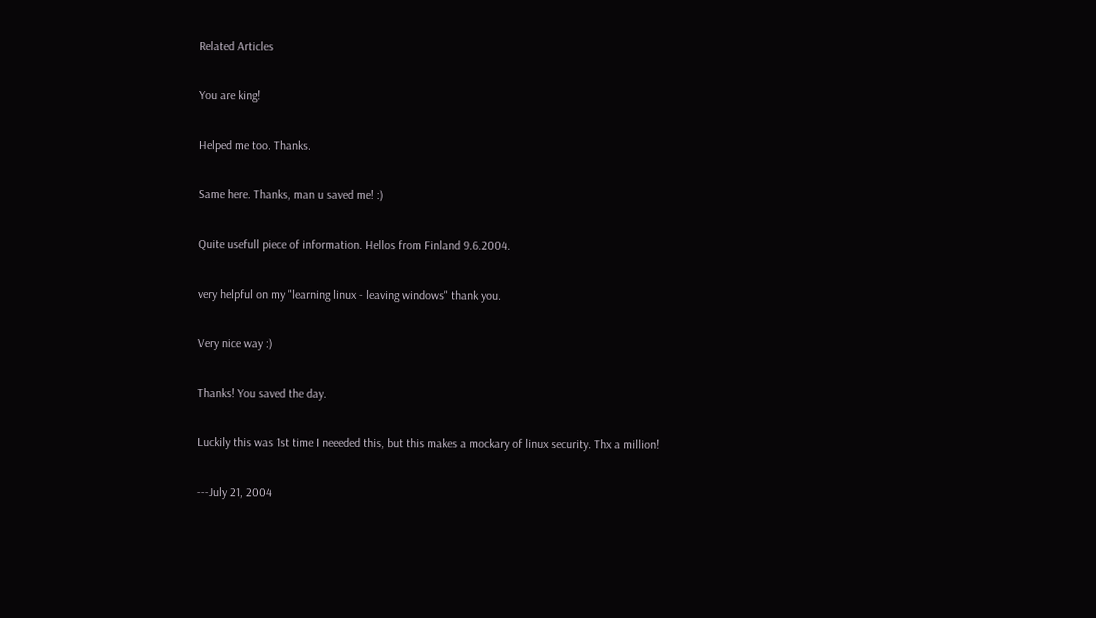Related Articles

You are king!

Helped me too. Thanks.

Same here. Thanks, man u saved me! :)

Quite usefull piece of information. Hellos from Finland 9.6.2004.

very helpful on my "learning linux - leaving windows" thank you.

Very nice way :)

Thanks! You saved the day.

Luckily this was 1st time I neeeded this, but this makes a mockary of linux security. Thx a million!

---July 21, 2004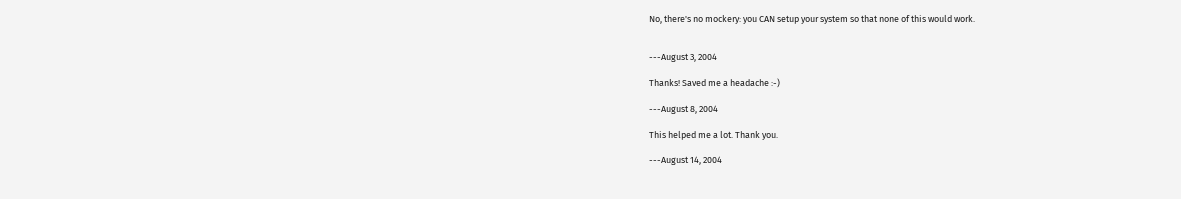No, there's no mockery: you CAN setup your system so that none of this would work.


---August 3, 2004

Thanks! Saved me a headache :-)

---August 8, 2004

This helped me a lot. Thank you.

---August 14, 2004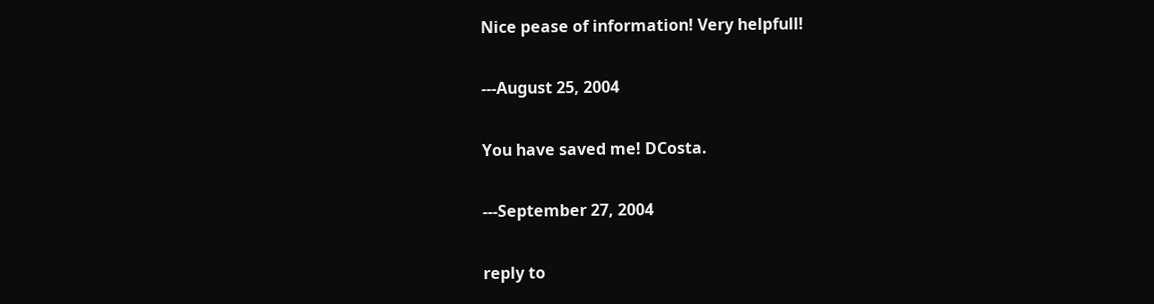Nice pease of information! Very helpfull!

---August 25, 2004

You have saved me! DCosta.

---September 27, 2004

reply to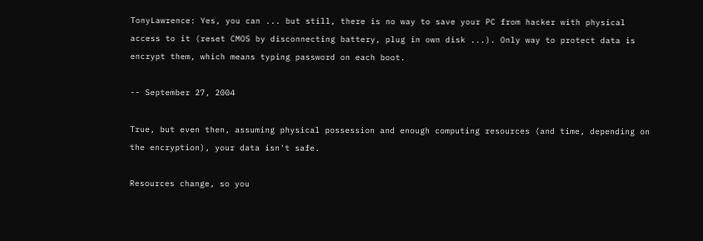TonyLawrence: Yes, you can ... but still, there is no way to save your PC from hacker with physical access to it (reset CMOS by disconnecting battery, plug in own disk ...). Only way to protect data is encrypt them, which means typing password on each boot.

-- September 27, 2004

True, but even then, assuming physical possession and enough computing resources (and time, depending on the encryption), your data isn't safe.

Resources change, so you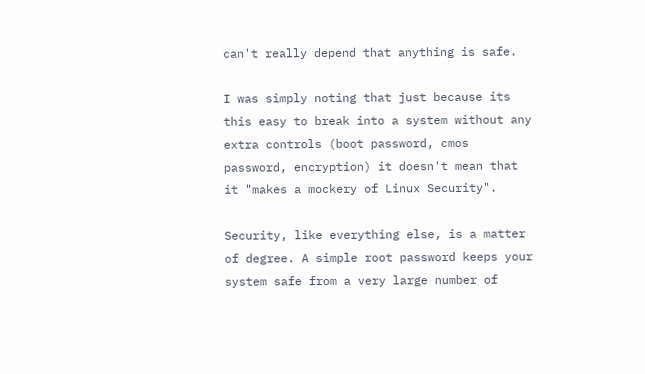can't really depend that anything is safe.

I was simply noting that just because its this easy to break into a system without any extra controls (boot password, cmos password, encryption) it doesn't mean that it "makes a mockery of Linux Security".

Security, like everything else, is a matter of degree. A simple root password keeps your system safe from a very large number of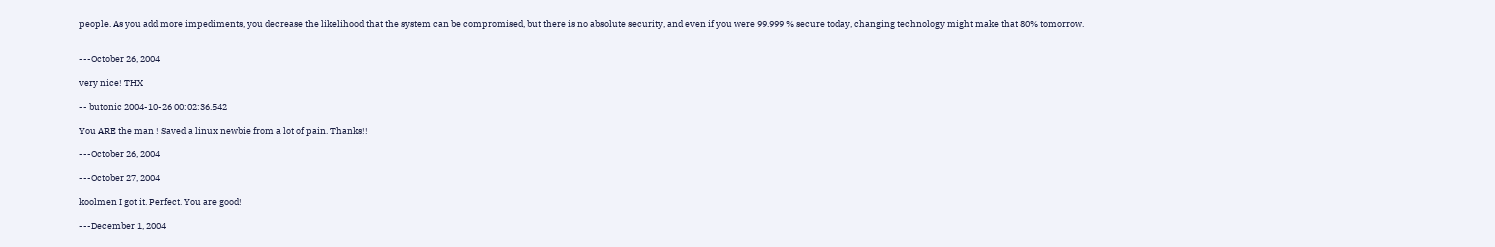people. As you add more impediments, you decrease the likelihood that the system can be compromised, but there is no absolute security, and even if you were 99.999 % secure today, changing technology might make that 80% tomorrow.


---October 26, 2004

very nice! THX

-- butonic 2004-10-26 00:02:36.542

You ARE the man ! Saved a linux newbie from a lot of pain. Thanks!!

---October 26, 2004

---October 27, 2004

koolmen I got it. Perfect. You are good!

---December 1, 2004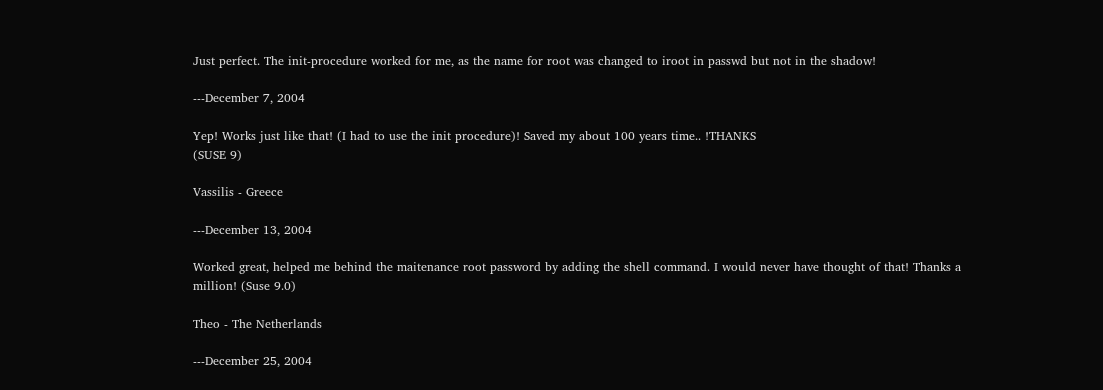Just perfect. The init-procedure worked for me, as the name for root was changed to iroot in passwd but not in the shadow!

---December 7, 2004

Yep! Works just like that! (I had to use the init procedure)! Saved my about 100 years time.. !THANKS
(SUSE 9)

Vassilis - Greece

---December 13, 2004

Worked great, helped me behind the maitenance root password by adding the shell command. I would never have thought of that! Thanks a million! (Suse 9.0)

Theo - The Netherlands

---December 25, 2004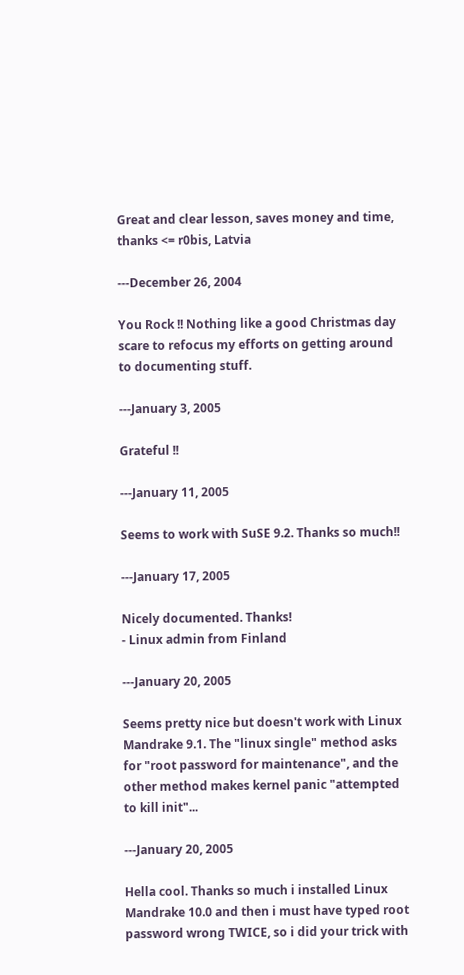Great and clear lesson, saves money and time, thanks <= r0bis, Latvia

---December 26, 2004

You Rock !! Nothing like a good Christmas day scare to refocus my efforts on getting around to documenting stuff.

---January 3, 2005

Grateful !!

---January 11, 2005

Seems to work with SuSE 9.2. Thanks so much!!

---January 17, 2005

Nicely documented. Thanks!
- Linux admin from Finland

---January 20, 2005

Seems pretty nice but doesn't work with Linux Mandrake 9.1. The "linux single" method asks for "root password for maintenance", and the other method makes kernel panic "attempted to kill init"...

---January 20, 2005

Hella cool. Thanks so much i installed Linux Mandrake 10.0 and then i must have typed root password wrong TWICE, so i did your trick with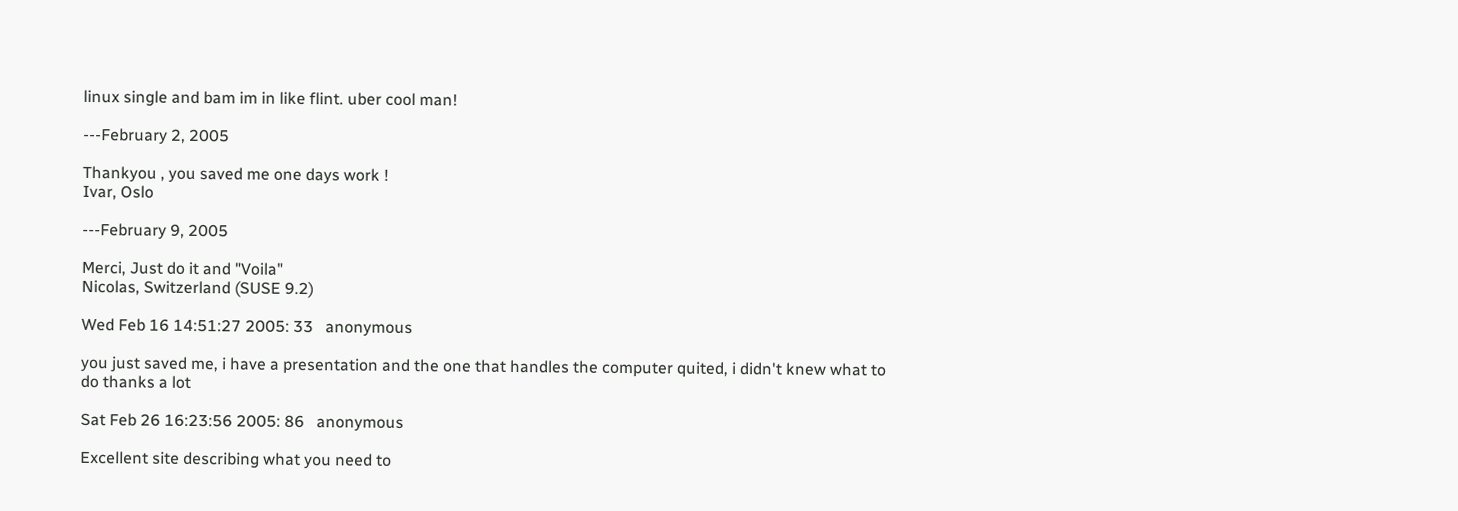linux single and bam im in like flint. uber cool man!

---February 2, 2005

Thankyou , you saved me one days work !
Ivar, Oslo

---February 9, 2005

Merci, Just do it and "Voila"
Nicolas, Switzerland (SUSE 9.2)

Wed Feb 16 14:51:27 2005: 33   anonymous

you just saved me, i have a presentation and the one that handles the computer quited, i didn't knew what to do thanks a lot

Sat Feb 26 16:23:56 2005: 86   anonymous

Excellent site describing what you need to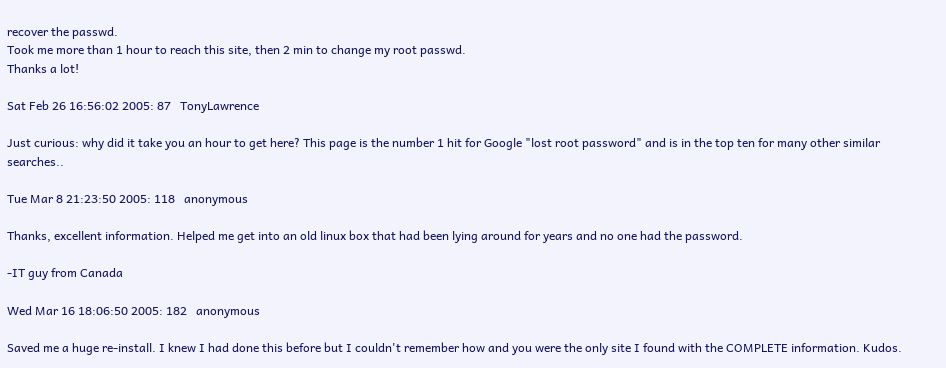recover the passwd.
Took me more than 1 hour to reach this site, then 2 min to change my root passwd.
Thanks a lot!

Sat Feb 26 16:56:02 2005: 87   TonyLawrence

Just curious: why did it take you an hour to get here? This page is the number 1 hit for Google "lost root password" and is in the top ten for many other similar searches..

Tue Mar 8 21:23:50 2005: 118   anonymous

Thanks, excellent information. Helped me get into an old linux box that had been lying around for years and no one had the password.

-IT guy from Canada

Wed Mar 16 18:06:50 2005: 182   anonymous

Saved me a huge re-install. I knew I had done this before but I couldn't remember how and you were the only site I found with the COMPLETE information. Kudos.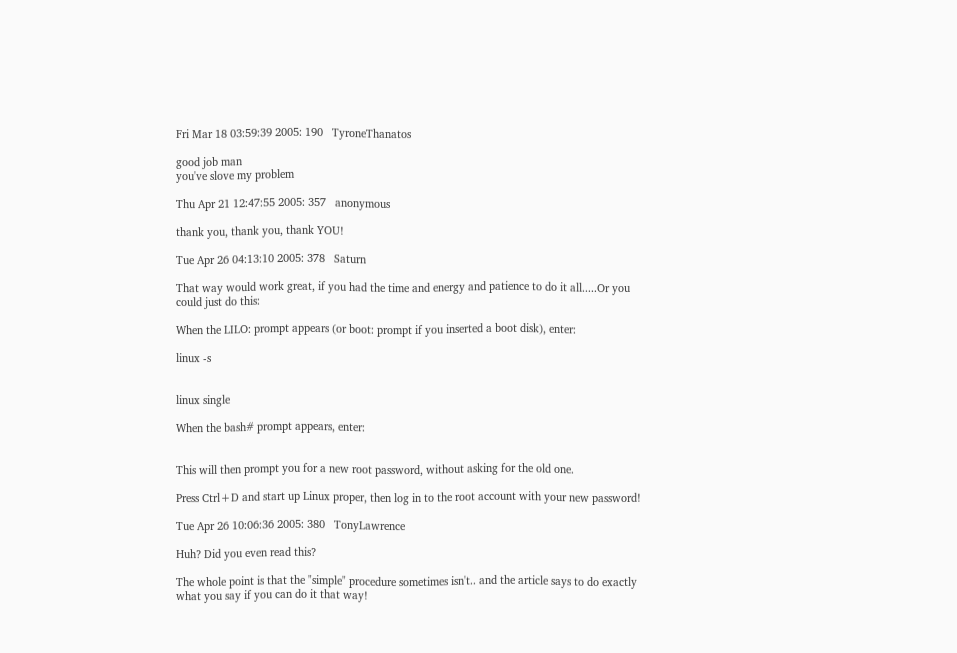Fri Mar 18 03:59:39 2005: 190   TyroneThanatos

good job man
you've slove my problem

Thu Apr 21 12:47:55 2005: 357   anonymous

thank you, thank you, thank YOU!

Tue Apr 26 04:13:10 2005: 378   Saturn

That way would work great, if you had the time and energy and patience to do it all.....Or you could just do this:

When the LILO: prompt appears (or boot: prompt if you inserted a boot disk), enter:

linux -s


linux single

When the bash# prompt appears, enter:


This will then prompt you for a new root password, without asking for the old one.

Press Ctrl+D and start up Linux proper, then log in to the root account with your new password!

Tue Apr 26 10:06:36 2005: 380   TonyLawrence

Huh? Did you even read this?

The whole point is that the "simple" procedure sometimes isn't.. and the article says to do exactly what you say if you can do it that way!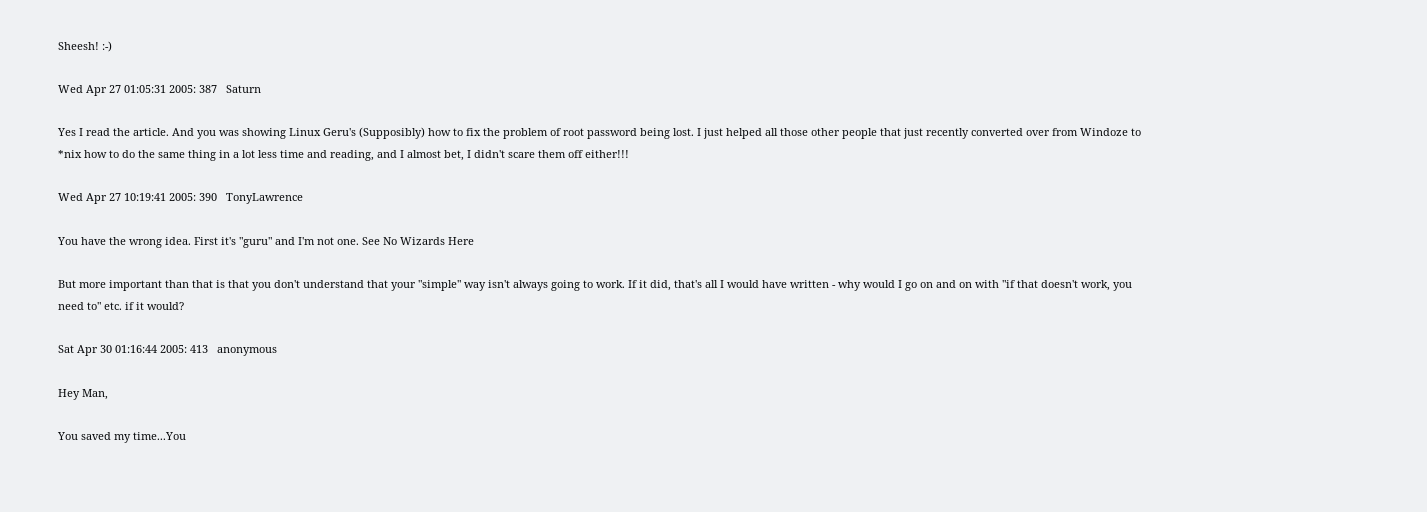Sheesh! :-)

Wed Apr 27 01:05:31 2005: 387   Saturn

Yes I read the article. And you was showing Linux Geru's (Supposibly) how to fix the problem of root password being lost. I just helped all those other people that just recently converted over from Windoze to *nix how to do the same thing in a lot less time and reading, and I almost bet, I didn't scare them off either!!!

Wed Apr 27 10:19:41 2005: 390   TonyLawrence

You have the wrong idea. First it's "guru" and I'm not one. See No Wizards Here

But more important than that is that you don't understand that your "simple" way isn't always going to work. If it did, that's all I would have written - why would I go on and on with "if that doesn't work, you need to" etc. if it would?

Sat Apr 30 01:16:44 2005: 413   anonymous

Hey Man,

You saved my time...You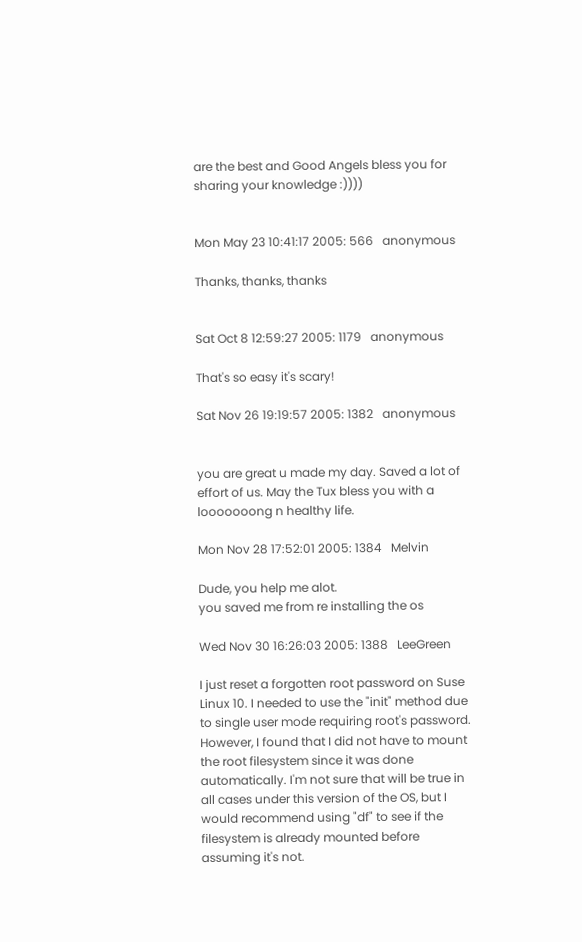are the best and Good Angels bless you for sharing your knowledge :))))


Mon May 23 10:41:17 2005: 566   anonymous

Thanks, thanks, thanks


Sat Oct 8 12:59:27 2005: 1179   anonymous

That's so easy it's scary!

Sat Nov 26 19:19:57 2005: 1382   anonymous


you are great u made my day. Saved a lot of effort of us. May the Tux bless you with a looooooong n healthy life.

Mon Nov 28 17:52:01 2005: 1384   Melvin

Dude, you help me alot.
you saved me from re installing the os

Wed Nov 30 16:26:03 2005: 1388   LeeGreen

I just reset a forgotten root password on Suse Linux 10. I needed to use the "init" method due to single user mode requiring root's password. However, I found that I did not have to mount the root filesystem since it was done automatically. I'm not sure that will be true in all cases under this version of the OS, but I would recommend using "df" to see if the filesystem is already mounted before assuming it's not.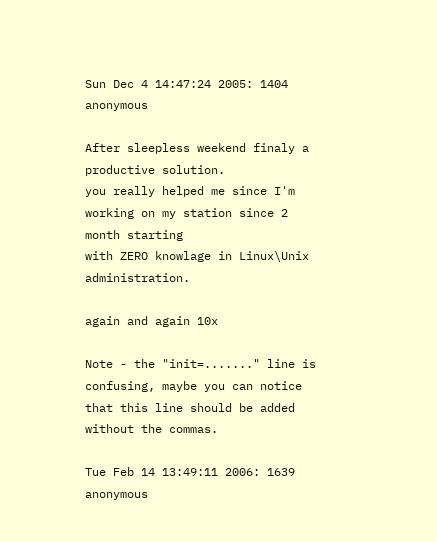Sun Dec 4 14:47:24 2005: 1404   anonymous

After sleepless weekend finaly a productive solution.
you really helped me since I'm working on my station since 2 month starting
with ZERO knowlage in Linux\Unix administration.

again and again 10x

Note - the "init=......." line is confusing, maybe you can notice that this line should be added without the commas.

Tue Feb 14 13:49:11 2006: 1639   anonymous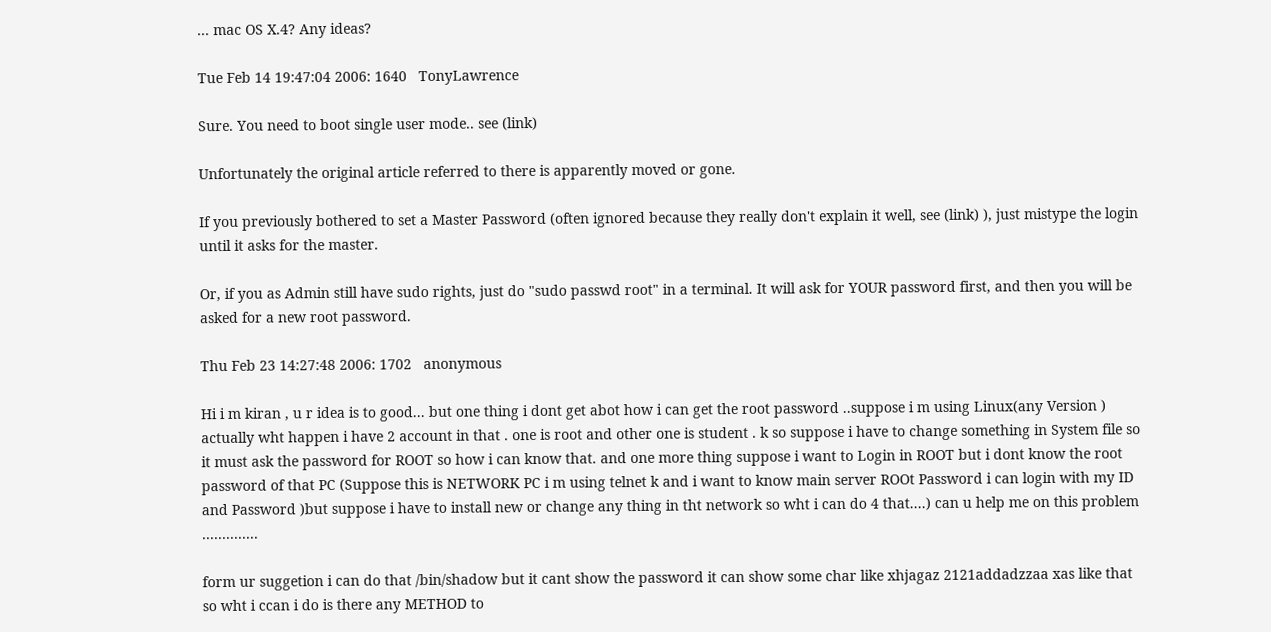... mac OS X.4? Any ideas?

Tue Feb 14 19:47:04 2006: 1640   TonyLawrence

Sure. You need to boot single user mode.. see (link)

Unfortunately the original article referred to there is apparently moved or gone.

If you previously bothered to set a Master Password (often ignored because they really don't explain it well, see (link) ), just mistype the login until it asks for the master.

Or, if you as Admin still have sudo rights, just do "sudo passwd root" in a terminal. It will ask for YOUR password first, and then you will be asked for a new root password.

Thu Feb 23 14:27:48 2006: 1702   anonymous

Hi i m kiran , u r idea is to good... but one thing i dont get abot how i can get the root password ..suppose i m using Linux(any Version ) actually wht happen i have 2 account in that . one is root and other one is student . k so suppose i have to change something in System file so it must ask the password for ROOT so how i can know that. and one more thing suppose i want to Login in ROOT but i dont know the root password of that PC (Suppose this is NETWORK PC i m using telnet k and i want to know main server ROOt Password i can login with my ID and Password )but suppose i have to install new or change any thing in tht network so wht i can do 4 that....) can u help me on this problem ..............

form ur suggetion i can do that /bin/shadow but it cant show the password it can show some char like xhjagaz 2121addadzzaa xas like that so wht i ccan i do is there any METHOD to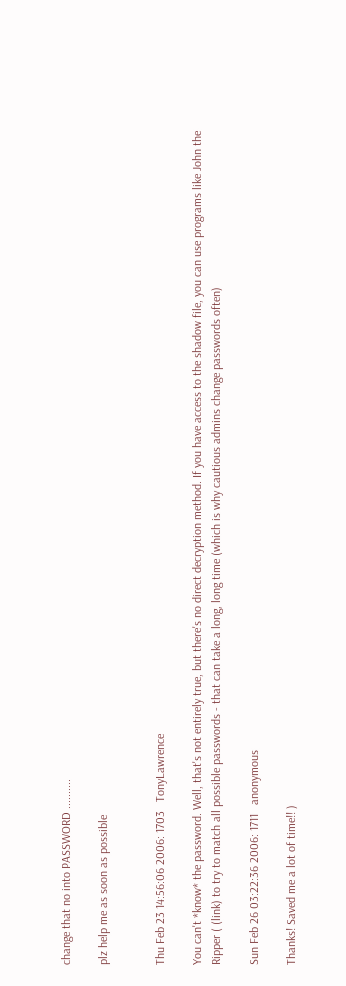change that no into PASSWORD ..........

plz help me as soon as possible


Thu Feb 23 14:56:06 2006: 1703   TonyLawrence

You can't *know* the password. Well, that's not entirely true, but there's no direct decryption method. If you have access to the shadow file, you can use programs like John the Ripper ( (link) to try to match all possible passwords - that can take a long, long time (which is why cautious admins change passwords often)

Sun Feb 26 03:22:36 2006: 1711   anonymous

Thanks! Saved me a lot of time!! )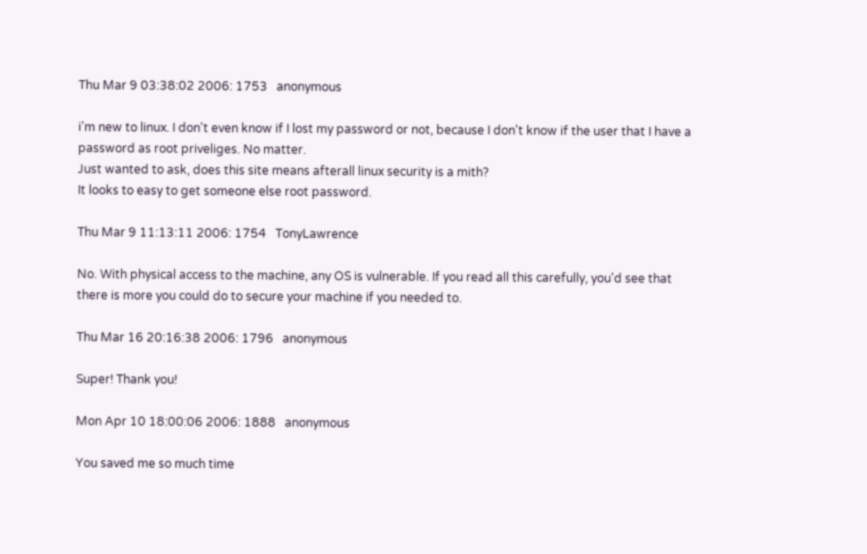Thu Mar 9 03:38:02 2006: 1753   anonymous

i'm new to linux. I don't even know if I lost my password or not, because I don't know if the user that I have a password as root priveliges. No matter.
Just wanted to ask, does this site means afterall linux security is a mith?
It looks to easy to get someone else root password.

Thu Mar 9 11:13:11 2006: 1754   TonyLawrence

No. With physical access to the machine, any OS is vulnerable. If you read all this carefully, you'd see that there is more you could do to secure your machine if you needed to.

Thu Mar 16 20:16:38 2006: 1796   anonymous

Super! Thank you!

Mon Apr 10 18:00:06 2006: 1888   anonymous

You saved me so much time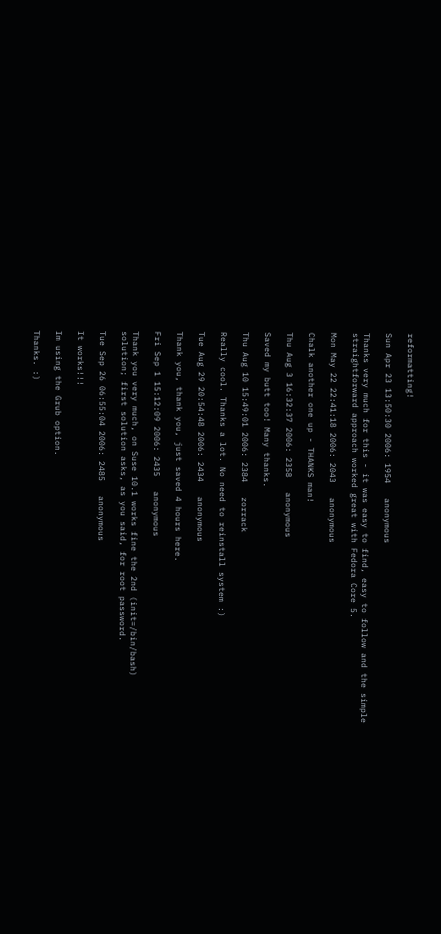reformatting!

Sun Apr 23 13:50:30 2006: 1954   anonymous

Thanks very much for this - it was easy to find, easy to follow and the simple straightforward approach worked great with Fedora Core 5.

Mon May 22 22:41:18 2006: 2043   anonymous

Chalk another one up - THANKS man!

Thu Aug 3 16:32:37 2006: 2358   anonymous

Saved my butt too! Many thanks.

Thu Aug 10 15:49:01 2006: 2384   zorrack

Really cool. Thanks a lot. No need to reinstall system :)

Tue Aug 29 20:54:48 2006: 2434   anonymous

Thank you, thank you, just saved 4 hours here.

Fri Sep 1 15:12:09 2006: 2435   anonymous

Thank you very much, on Suse 10.1 works fine the 2nd (init=/bin/bash)
solution; first solution asks, as you said, for root password.

Tue Sep 26 06:55:04 2006: 2485   anonymous

It works!!!

Im using the Grub option.

Thanks. :)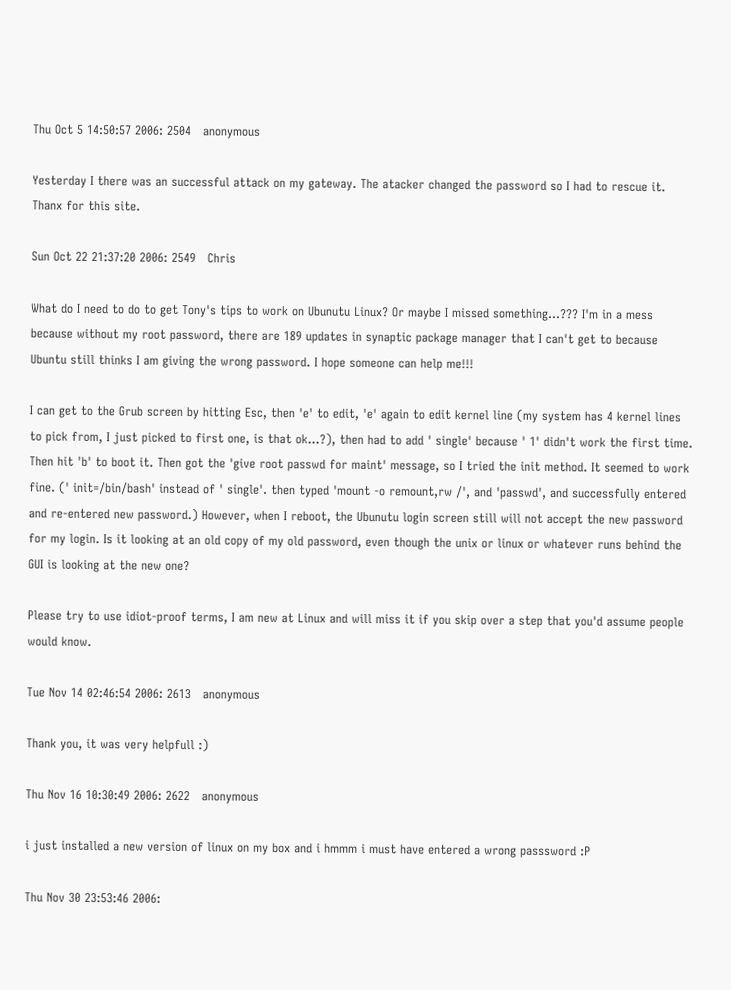Thu Oct 5 14:50:57 2006: 2504   anonymous

Yesterday I there was an successful attack on my gateway. The atacker changed the password so I had to rescue it. Thanx for this site.

Sun Oct 22 21:37:20 2006: 2549   Chris

What do I need to do to get Tony's tips to work on Ubunutu Linux? Or maybe I missed something...??? I'm in a mess because without my root password, there are 189 updates in synaptic package manager that I can't get to because Ubuntu still thinks I am giving the wrong password. I hope someone can help me!!!

I can get to the Grub screen by hitting Esc, then 'e' to edit, 'e' again to edit kernel line (my system has 4 kernel lines to pick from, I just picked to first one, is that ok...?), then had to add ' single' because ' 1' didn't work the first time. Then hit 'b' to boot it. Then got the 'give root passwd for maint' message, so I tried the init method. It seemed to work fine. (' init=/bin/bash' instead of ' single'. then typed 'mount -o remount,rw /', and 'passwd', and successfully entered and re-entered new password.) However, when I reboot, the Ubunutu login screen still will not accept the new password for my login. Is it looking at an old copy of my old password, even though the unix or linux or whatever runs behind the GUI is looking at the new one?

Please try to use idiot-proof terms, I am new at Linux and will miss it if you skip over a step that you'd assume people would know.

Tue Nov 14 02:46:54 2006: 2613   anonymous

Thank you, it was very helpfull :)

Thu Nov 16 10:30:49 2006: 2622   anonymous

i just installed a new version of linux on my box and i hmmm i must have entered a wrong passsword :P

Thu Nov 30 23:53:46 2006: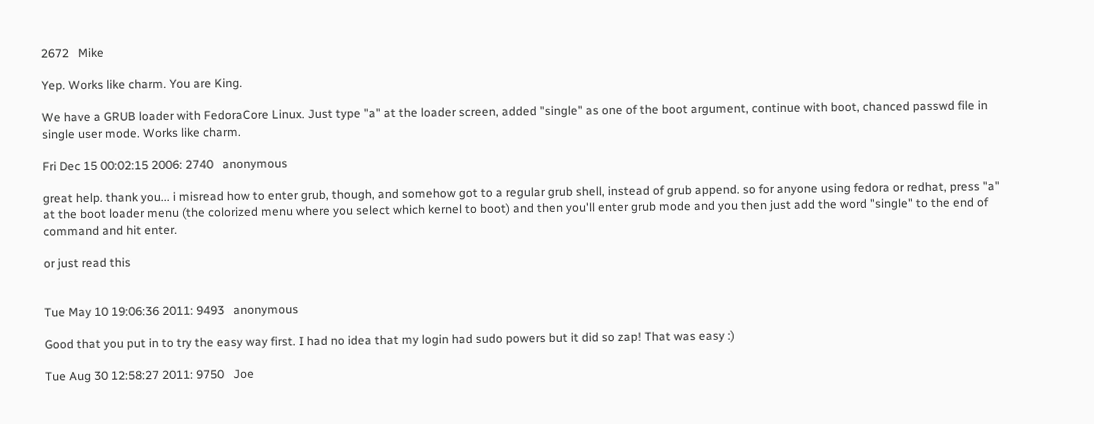2672   Mike

Yep. Works like charm. You are King.

We have a GRUB loader with FedoraCore Linux. Just type "a" at the loader screen, added "single" as one of the boot argument, continue with boot, chanced passwd file in single user mode. Works like charm.

Fri Dec 15 00:02:15 2006: 2740   anonymous

great help. thank you... i misread how to enter grub, though, and somehow got to a regular grub shell, instead of grub append. so for anyone using fedora or redhat, press "a" at the boot loader menu (the colorized menu where you select which kernel to boot) and then you'll enter grub mode and you then just add the word "single" to the end of command and hit enter.

or just read this


Tue May 10 19:06:36 2011: 9493   anonymous

Good that you put in to try the easy way first. I had no idea that my login had sudo powers but it did so zap! That was easy :)

Tue Aug 30 12:58:27 2011: 9750   Joe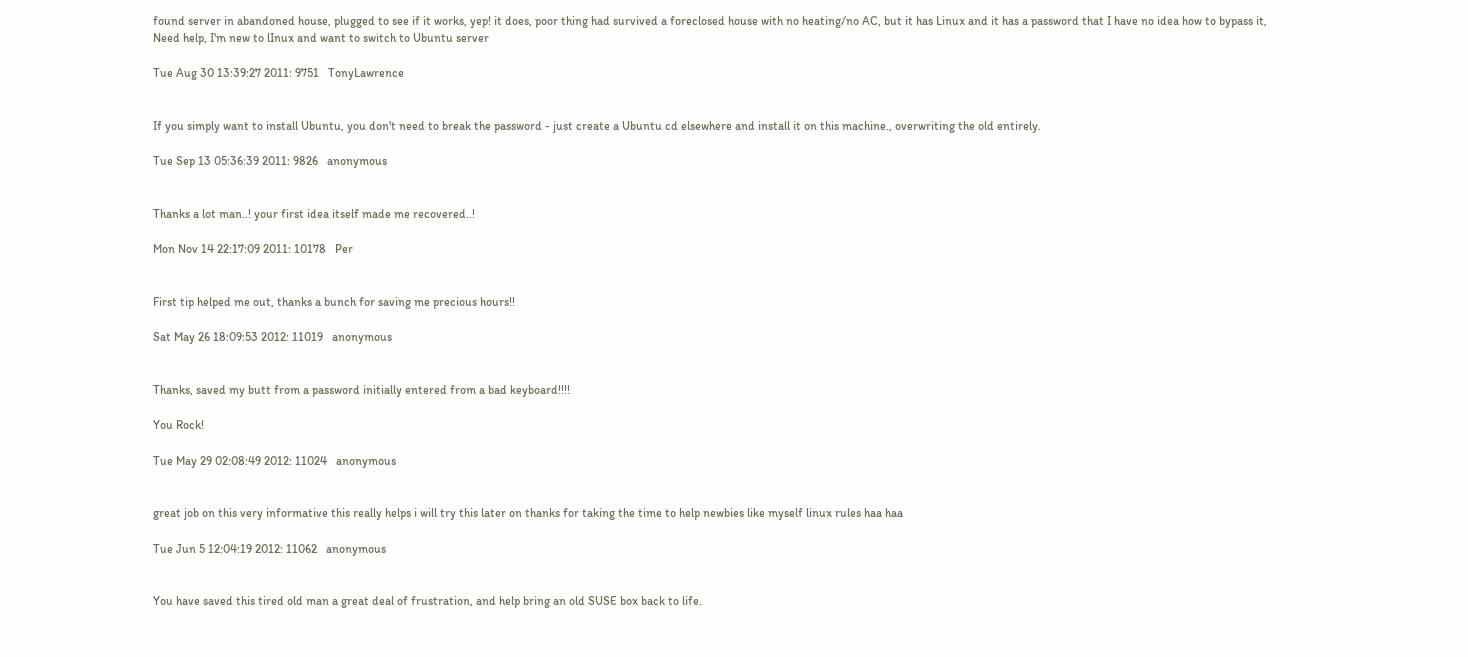found server in abandoned house, plugged to see if it works, yep! it does, poor thing had survived a foreclosed house with no heating/no AC, but it has Linux and it has a password that I have no idea how to bypass it,
Need help, I'm new to lInux and want to switch to Ubuntu server

Tue Aug 30 13:39:27 2011: 9751   TonyLawrence


If you simply want to install Ubuntu, you don't need to break the password - just create a Ubuntu cd elsewhere and install it on this machine., overwriting the old entirely.

Tue Sep 13 05:36:39 2011: 9826   anonymous


Thanks a lot man..! your first idea itself made me recovered..!

Mon Nov 14 22:17:09 2011: 10178   Per


First tip helped me out, thanks a bunch for saving me precious hours!!

Sat May 26 18:09:53 2012: 11019   anonymous


Thanks, saved my butt from a password initially entered from a bad keyboard!!!!

You Rock!

Tue May 29 02:08:49 2012: 11024   anonymous


great job on this very informative this really helps i will try this later on thanks for taking the time to help newbies like myself linux rules haa haa

Tue Jun 5 12:04:19 2012: 11062   anonymous


You have saved this tired old man a great deal of frustration, and help bring an old SUSE box back to life.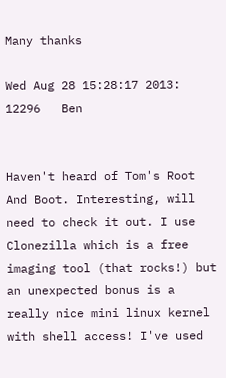Many thanks

Wed Aug 28 15:28:17 2013: 12296   Ben


Haven't heard of Tom's Root And Boot. Interesting, will need to check it out. I use Clonezilla which is a free imaging tool (that rocks!) but an unexpected bonus is a really nice mini linux kernel with shell access! I've used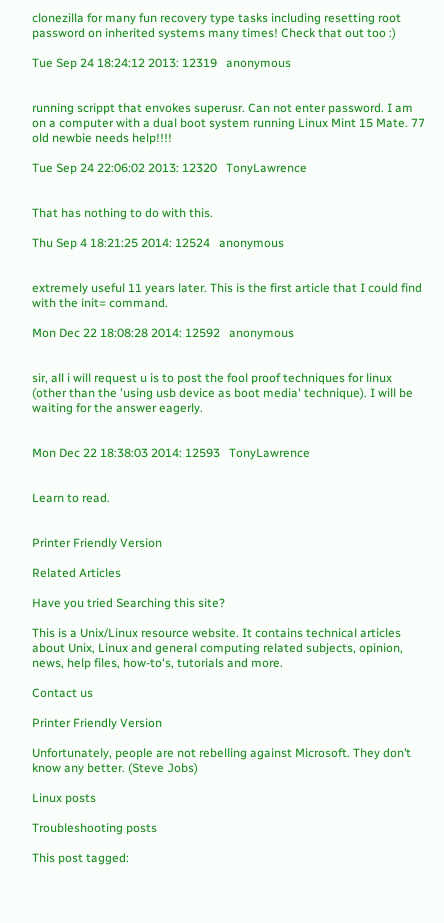clonezilla for many fun recovery type tasks including resetting root password on inherited systems many times! Check that out too :)

Tue Sep 24 18:24:12 2013: 12319   anonymous


running scrippt that envokes superusr. Can not enter password. I am on a computer with a dual boot system running Linux Mint 15 Mate. 77 old newbie needs help!!!!

Tue Sep 24 22:06:02 2013: 12320   TonyLawrence


That has nothing to do with this.

Thu Sep 4 18:21:25 2014: 12524   anonymous


extremely useful 11 years later. This is the first article that I could find with the init= command.

Mon Dec 22 18:08:28 2014: 12592   anonymous


sir, all i will request u is to post the fool proof techniques for linux (other than the 'using usb device as boot media' technique). I will be waiting for the answer eagerly.


Mon Dec 22 18:38:03 2014: 12593   TonyLawrence


Learn to read.


Printer Friendly Version

Related Articles

Have you tried Searching this site?

This is a Unix/Linux resource website. It contains technical articles about Unix, Linux and general computing related subjects, opinion, news, help files, how-to's, tutorials and more.

Contact us

Printer Friendly Version

Unfortunately, people are not rebelling against Microsoft. They don’t know any better. (Steve Jobs)

Linux posts

Troubleshooting posts

This post tagged: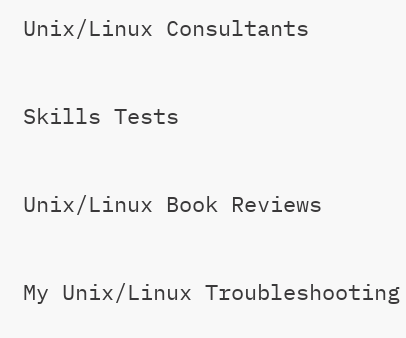Unix/Linux Consultants

Skills Tests

Unix/Linux Book Reviews

My Unix/Linux Troubleshooting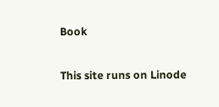Book

This site runs on Linode